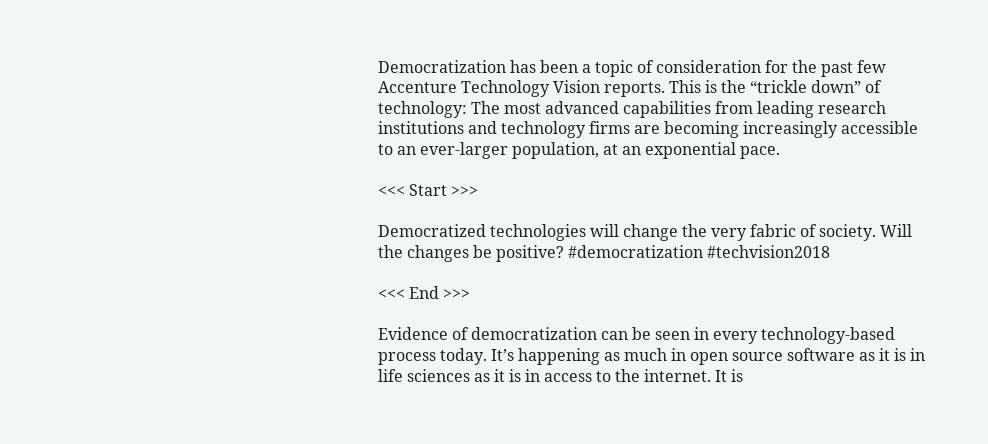Democratization has been a topic of consideration for the past few Accenture Technology Vision reports. This is the “trickle down” of technology: The most advanced capabilities from leading research institutions and technology firms are becoming increasingly accessible to an ever-larger population, at an exponential pace.

<<< Start >>>

Democratized technologies will change the very fabric of society. Will the changes be positive? #democratization #techvision2018

<<< End >>>

Evidence of democratization can be seen in every technology-based process today. It’s happening as much in open source software as it is in life sciences as it is in access to the internet. It is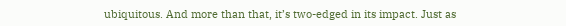ubiquitous. And more than that, it’s two-edged in its impact. Just as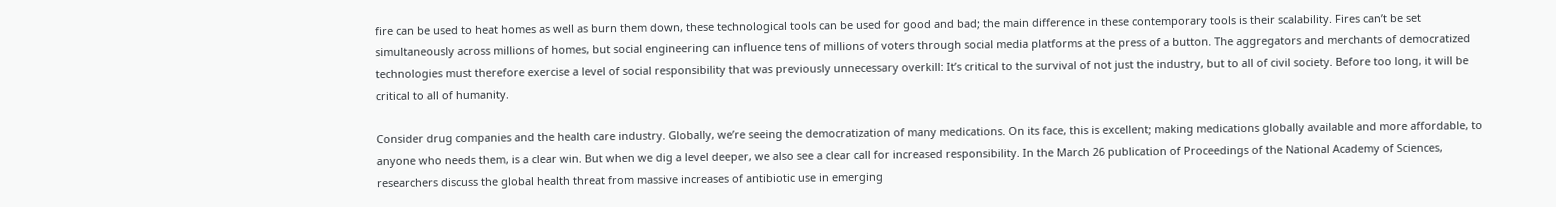fire can be used to heat homes as well as burn them down, these technological tools can be used for good and bad; the main difference in these contemporary tools is their scalability. Fires can’t be set simultaneously across millions of homes, but social engineering can influence tens of millions of voters through social media platforms at the press of a button. The aggregators and merchants of democratized technologies must therefore exercise a level of social responsibility that was previously unnecessary overkill: It’s critical to the survival of not just the industry, but to all of civil society. Before too long, it will be critical to all of humanity.

Consider drug companies and the health care industry. Globally, we’re seeing the democratization of many medications. On its face, this is excellent; making medications globally available and more affordable, to anyone who needs them, is a clear win. But when we dig a level deeper, we also see a clear call for increased responsibility. In the March 26 publication of Proceedings of the National Academy of Sciences, researchers discuss the global health threat from massive increases of antibiotic use in emerging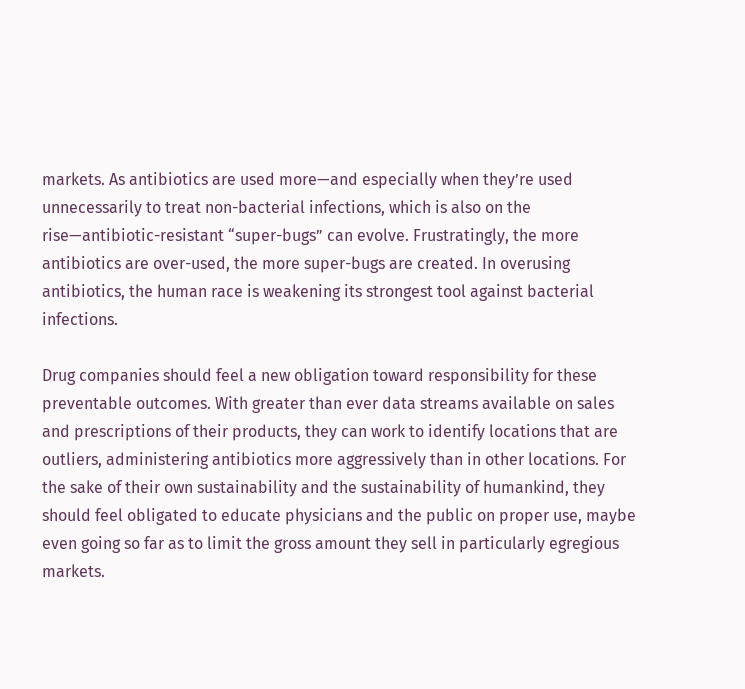markets. As antibiotics are used more—and especially when they’re used unnecessarily to treat non-bacterial infections, which is also on the rise—antibiotic-resistant “super-bugs” can evolve. Frustratingly, the more antibiotics are over-used, the more super-bugs are created. In overusing antibiotics, the human race is weakening its strongest tool against bacterial infections.

Drug companies should feel a new obligation toward responsibility for these preventable outcomes. With greater than ever data streams available on sales and prescriptions of their products, they can work to identify locations that are outliers, administering antibiotics more aggressively than in other locations. For the sake of their own sustainability and the sustainability of humankind, they should feel obligated to educate physicians and the public on proper use, maybe even going so far as to limit the gross amount they sell in particularly egregious markets.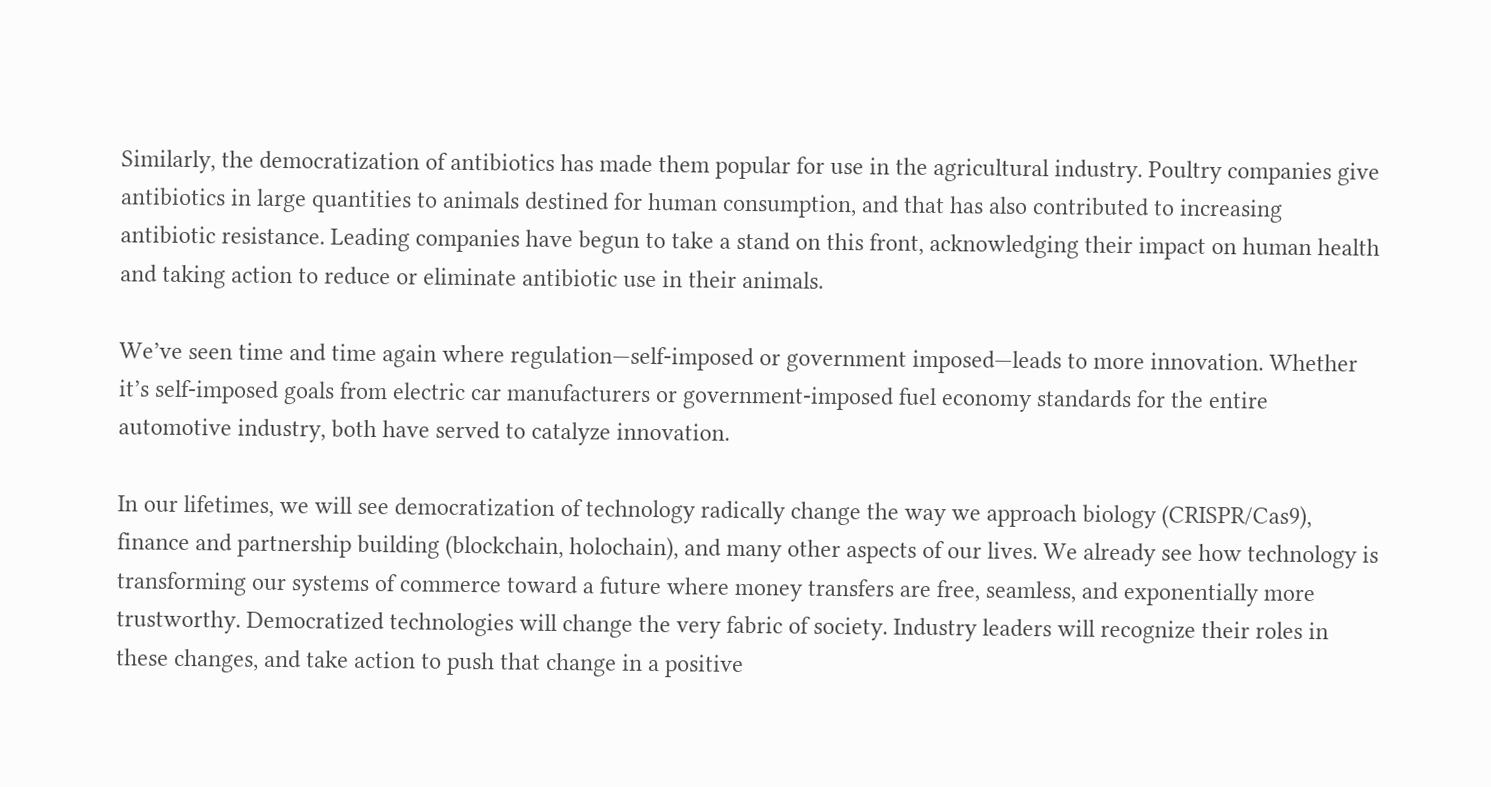Similarly, the democratization of antibiotics has made them popular for use in the agricultural industry. Poultry companies give antibiotics in large quantities to animals destined for human consumption, and that has also contributed to increasing antibiotic resistance. Leading companies have begun to take a stand on this front, acknowledging their impact on human health and taking action to reduce or eliminate antibiotic use in their animals.

We’ve seen time and time again where regulation—self-imposed or government imposed—leads to more innovation. Whether it’s self-imposed goals from electric car manufacturers or government-imposed fuel economy standards for the entire automotive industry, both have served to catalyze innovation.

In our lifetimes, we will see democratization of technology radically change the way we approach biology (CRISPR/Cas9), finance and partnership building (blockchain, holochain), and many other aspects of our lives. We already see how technology is transforming our systems of commerce toward a future where money transfers are free, seamless, and exponentially more trustworthy. Democratized technologies will change the very fabric of society. Industry leaders will recognize their roles in these changes, and take action to push that change in a positive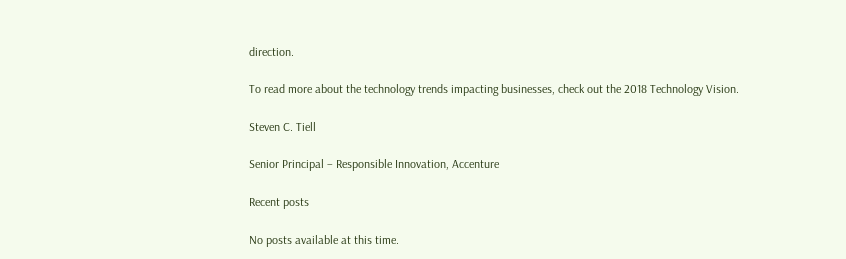direction.

To read more about the technology trends impacting businesses, check out the 2018 Technology Vision.

Steven C. Tiell

Senior Principal – Responsible Innovation, Accenture

Recent posts

No posts available at this time.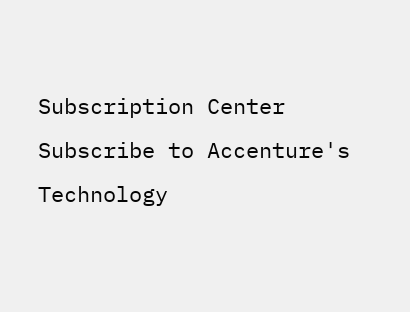Subscription Center
Subscribe to Accenture's Technology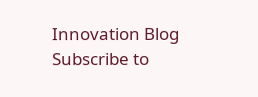Innovation Blog Subscribe to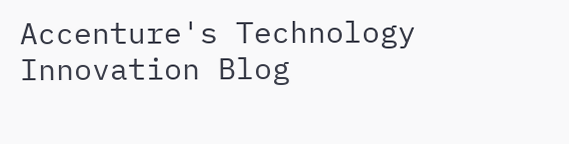Accenture's Technology Innovation Blog